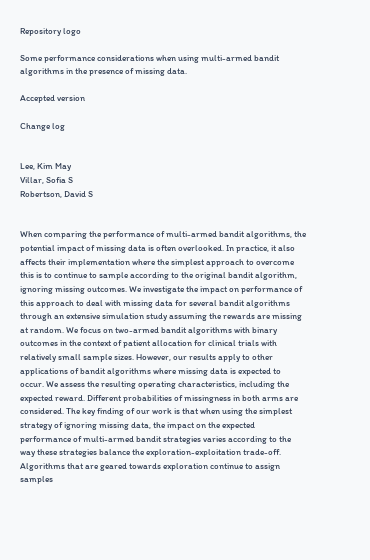Repository logo

Some performance considerations when using multi-armed bandit algorithms in the presence of missing data.

Accepted version

Change log


Lee, Kim May
Villar, Sofia S
Robertson, David S


When comparing the performance of multi-armed bandit algorithms, the potential impact of missing data is often overlooked. In practice, it also affects their implementation where the simplest approach to overcome this is to continue to sample according to the original bandit algorithm, ignoring missing outcomes. We investigate the impact on performance of this approach to deal with missing data for several bandit algorithms through an extensive simulation study assuming the rewards are missing at random. We focus on two-armed bandit algorithms with binary outcomes in the context of patient allocation for clinical trials with relatively small sample sizes. However, our results apply to other applications of bandit algorithms where missing data is expected to occur. We assess the resulting operating characteristics, including the expected reward. Different probabilities of missingness in both arms are considered. The key finding of our work is that when using the simplest strategy of ignoring missing data, the impact on the expected performance of multi-armed bandit strategies varies according to the way these strategies balance the exploration-exploitation trade-off. Algorithms that are geared towards exploration continue to assign samples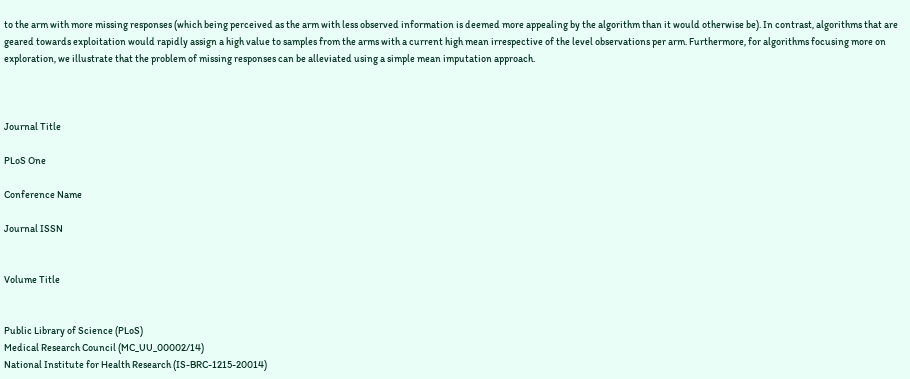to the arm with more missing responses (which being perceived as the arm with less observed information is deemed more appealing by the algorithm than it would otherwise be). In contrast, algorithms that are geared towards exploitation would rapidly assign a high value to samples from the arms with a current high mean irrespective of the level observations per arm. Furthermore, for algorithms focusing more on exploration, we illustrate that the problem of missing responses can be alleviated using a simple mean imputation approach.



Journal Title

PLoS One

Conference Name

Journal ISSN


Volume Title


Public Library of Science (PLoS)
Medical Research Council (MC_UU_00002/14)
National Institute for Health Research (IS-BRC-1215-20014)